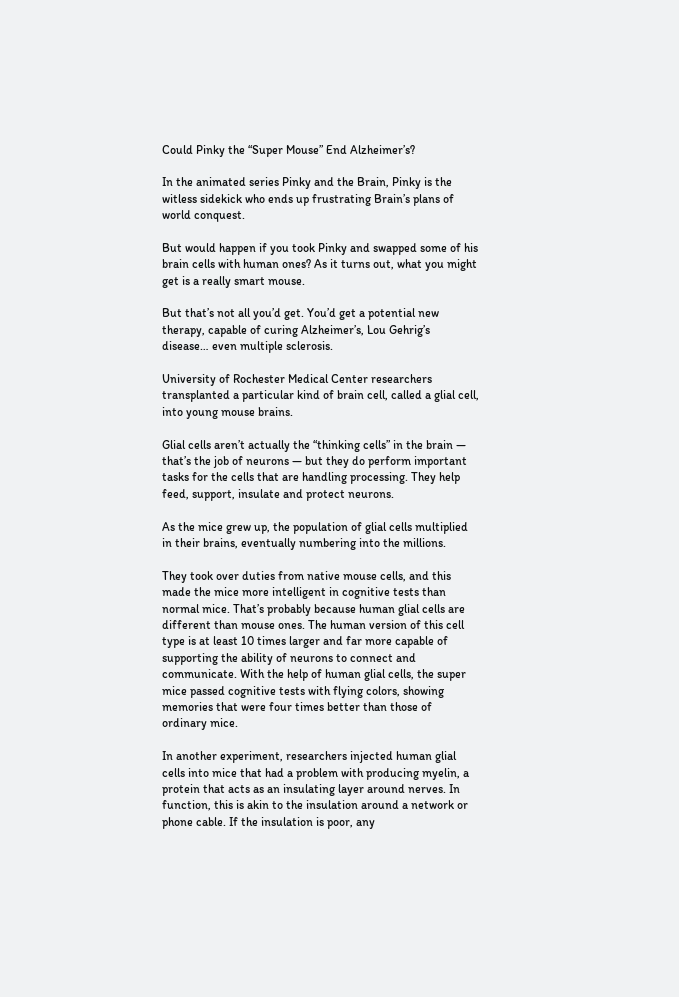Could Pinky the “Super Mouse” End Alzheimer’s?

In the animated series Pinky and the Brain, Pinky is the witless sidekick who ends up frustrating Brain’s plans of world conquest.

But would happen if you took Pinky and swapped some of his brain cells with human ones? As it turns out, what you might get is a really smart mouse.

But that’s not all you’d get. You’d get a potential new therapy, capable of curing Alzheimer’s, Lou Gehrig’s disease… even multiple sclerosis.

University of Rochester Medical Center researchers transplanted a particular kind of brain cell, called a glial cell, into young mouse brains.

Glial cells aren’t actually the “thinking cells” in the brain — that’s the job of neurons — but they do perform important tasks for the cells that are handling processing. They help feed, support, insulate and protect neurons.

As the mice grew up, the population of glial cells multiplied in their brains, eventually numbering into the millions.

They took over duties from native mouse cells, and this made the mice more intelligent in cognitive tests than normal mice. That’s probably because human glial cells are different than mouse ones. The human version of this cell type is at least 10 times larger and far more capable of supporting the ability of neurons to connect and communicate. With the help of human glial cells, the super mice passed cognitive tests with flying colors, showing memories that were four times better than those of ordinary mice.

In another experiment, researchers injected human glial cells into mice that had a problem with producing myelin, a protein that acts as an insulating layer around nerves. In function, this is akin to the insulation around a network or phone cable. If the insulation is poor, any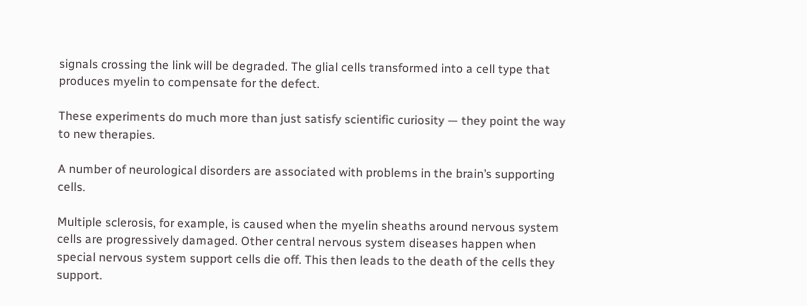signals crossing the link will be degraded. The glial cells transformed into a cell type that produces myelin to compensate for the defect.

These experiments do much more than just satisfy scientific curiosity — they point the way to new therapies.

A number of neurological disorders are associated with problems in the brain’s supporting cells.

Multiple sclerosis, for example, is caused when the myelin sheaths around nervous system cells are progressively damaged. Other central nervous system diseases happen when special nervous system support cells die off. This then leads to the death of the cells they support.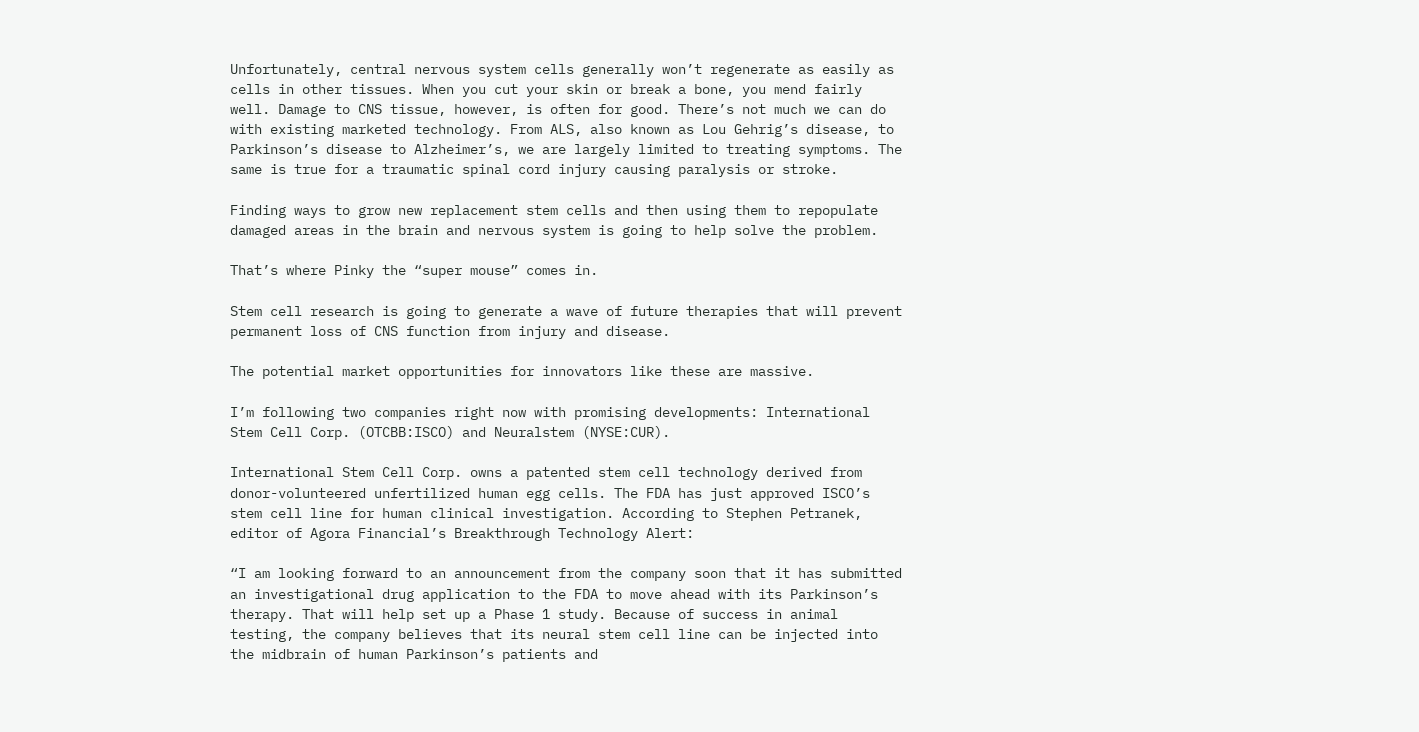Unfortunately, central nervous system cells generally won’t regenerate as easily as cells in other tissues. When you cut your skin or break a bone, you mend fairly well. Damage to CNS tissue, however, is often for good. There’s not much we can do with existing marketed technology. From ALS, also known as Lou Gehrig’s disease, to Parkinson’s disease to Alzheimer’s, we are largely limited to treating symptoms. The same is true for a traumatic spinal cord injury causing paralysis or stroke.

Finding ways to grow new replacement stem cells and then using them to repopulate damaged areas in the brain and nervous system is going to help solve the problem.

That’s where Pinky the “super mouse” comes in.

Stem cell research is going to generate a wave of future therapies that will prevent permanent loss of CNS function from injury and disease.

The potential market opportunities for innovators like these are massive.

I’m following two companies right now with promising developments: International Stem Cell Corp. (OTCBB:ISCO) and Neuralstem (NYSE:CUR).

International Stem Cell Corp. owns a patented stem cell technology derived from donor-volunteered unfertilized human egg cells. The FDA has just approved ISCO’s stem cell line for human clinical investigation. According to Stephen Petranek, editor of Agora Financial’s Breakthrough Technology Alert:

“I am looking forward to an announcement from the company soon that it has submitted an investigational drug application to the FDA to move ahead with its Parkinson’s therapy. That will help set up a Phase 1 study. Because of success in animal testing, the company believes that its neural stem cell line can be injected into the midbrain of human Parkinson’s patients and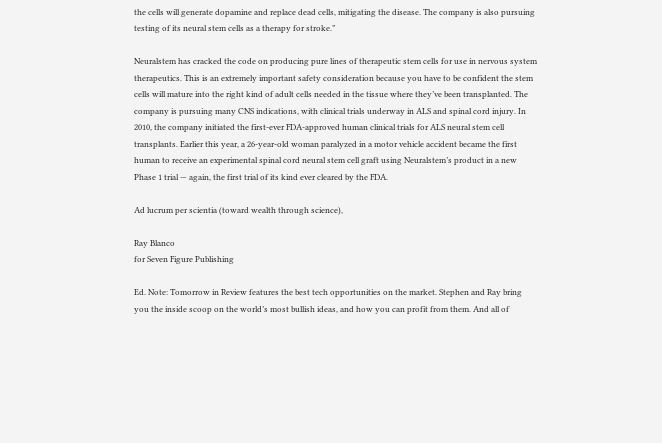the cells will generate dopamine and replace dead cells, mitigating the disease. The company is also pursuing testing of its neural stem cells as a therapy for stroke.”

Neuralstem has cracked the code on producing pure lines of therapeutic stem cells for use in nervous system therapeutics. This is an extremely important safety consideration because you have to be confident the stem cells will mature into the right kind of adult cells needed in the tissue where they’ve been transplanted. The company is pursuing many CNS indications, with clinical trials underway in ALS and spinal cord injury. In 2010, the company initiated the first-ever FDA-approved human clinical trials for ALS neural stem cell transplants. Earlier this year, a 26-year-old woman paralyzed in a motor vehicle accident became the first human to receive an experimental spinal cord neural stem cell graft using Neuralstem’s product in a new Phase 1 trial — again, the first trial of its kind ever cleared by the FDA.

Ad lucrum per scientia (toward wealth through science),

Ray Blanco
for Seven Figure Publishing

Ed. Note: Tomorrow in Review features the best tech opportunities on the market. Stephen and Ray bring you the inside scoop on the world’s most bullish ideas, and how you can profit from them. And all of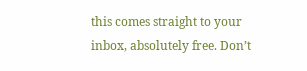this comes straight to your inbox, absolutely free. Don’t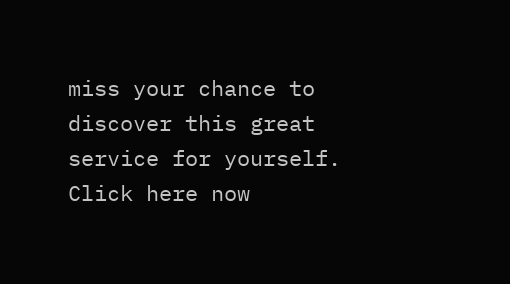miss your chance to discover this great service for yourself. Click here now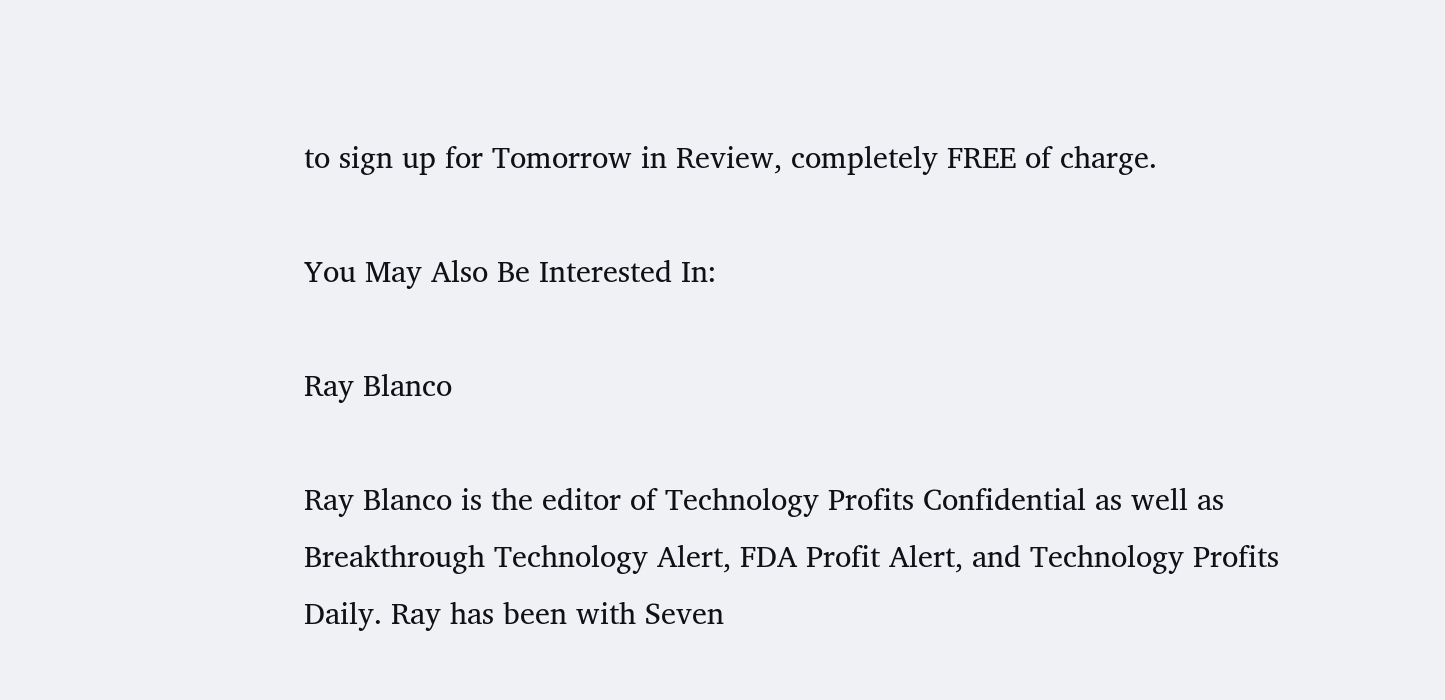to sign up for Tomorrow in Review, completely FREE of charge.

You May Also Be Interested In:

Ray Blanco

Ray Blanco is the editor of Technology Profits Confidential as well as Breakthrough Technology Alert, FDA Profit Alert, and Technology Profits Daily. Ray has been with Seven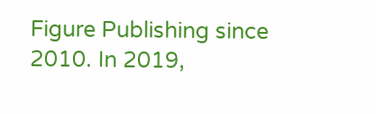Figure Publishing since 2010. In 2019,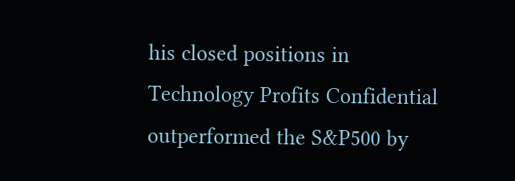his closed positions in Technology Profits Confidential outperformed the S&P500 by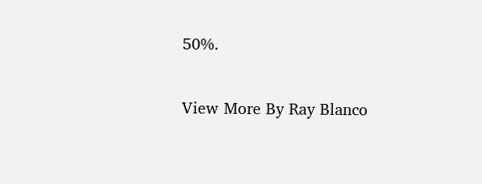50%.

View More By Ray Blanco